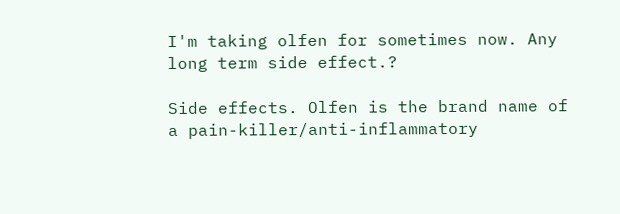I'm taking olfen for sometimes now. Any long term side effect.?

Side effects. Olfen is the brand name of a pain-killer/anti-inflammatory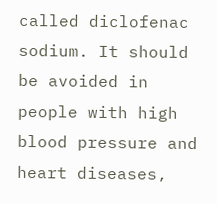called diclofenac sodium. It should be avoided in people with high blood pressure and heart diseases,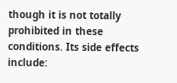though it is not totally prohibited in these conditions. Its side effects include: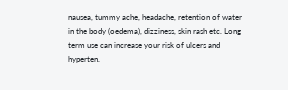nausea, tummy ache, headache, retention of water in the body (oedema), dizziness, skin rash etc. Long term use can increase your risk of ulcers and hyperten.